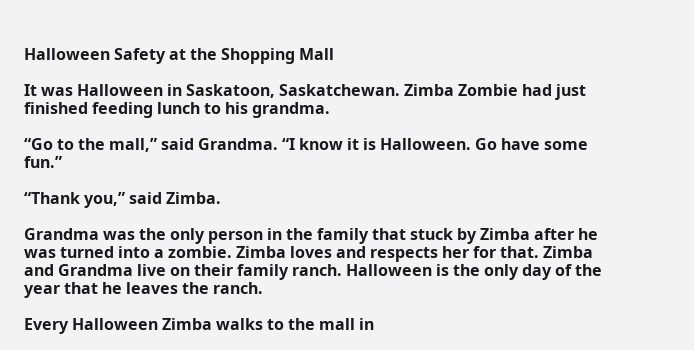Halloween Safety at the Shopping Mall

It was Halloween in Saskatoon, Saskatchewan. Zimba Zombie had just finished feeding lunch to his grandma.

“Go to the mall,” said Grandma. “I know it is Halloween. Go have some fun.”

“Thank you,” said Zimba.

Grandma was the only person in the family that stuck by Zimba after he was turned into a zombie. Zimba loves and respects her for that. Zimba and Grandma live on their family ranch. Halloween is the only day of the year that he leaves the ranch.

Every Halloween Zimba walks to the mall in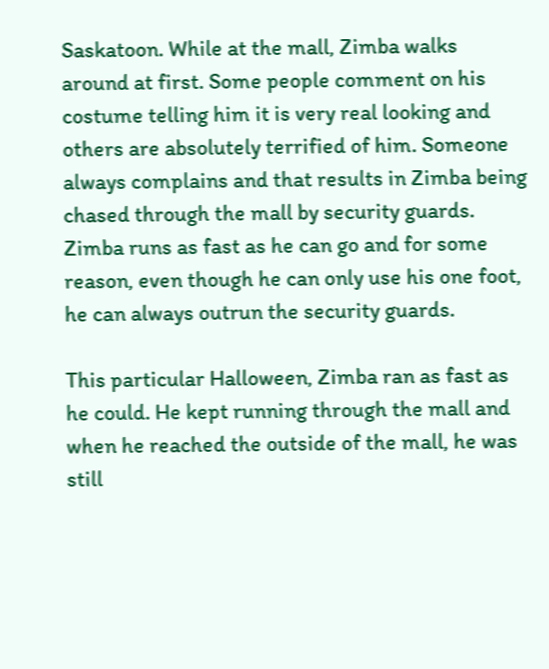Saskatoon. While at the mall, Zimba walks around at first. Some people comment on his costume telling him it is very real looking and others are absolutely terrified of him. Someone always complains and that results in Zimba being chased through the mall by security guards. Zimba runs as fast as he can go and for some reason, even though he can only use his one foot, he can always outrun the security guards.

This particular Halloween, Zimba ran as fast as he could. He kept running through the mall and when he reached the outside of the mall, he was still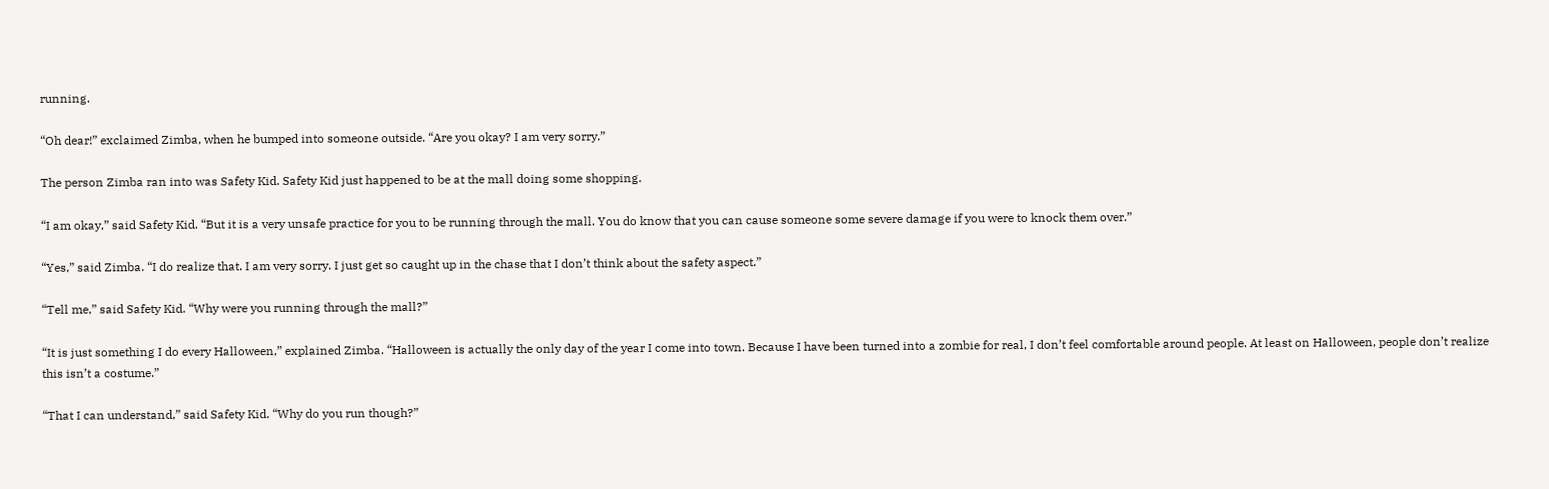running.

“Oh dear!” exclaimed Zimba, when he bumped into someone outside. “Are you okay? I am very sorry.”

The person Zimba ran into was Safety Kid. Safety Kid just happened to be at the mall doing some shopping.

“I am okay,” said Safety Kid. “But it is a very unsafe practice for you to be running through the mall. You do know that you can cause someone some severe damage if you were to knock them over.”

“Yes,” said Zimba. “I do realize that. I am very sorry. I just get so caught up in the chase that I don’t think about the safety aspect.”

“Tell me,” said Safety Kid. “Why were you running through the mall?”

“It is just something I do every Halloween,” explained Zimba. “Halloween is actually the only day of the year I come into town. Because I have been turned into a zombie for real, I don’t feel comfortable around people. At least on Halloween, people don’t realize this isn’t a costume.”

“That I can understand,” said Safety Kid. “Why do you run though?”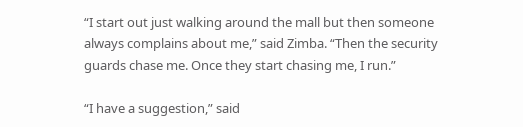“I start out just walking around the mall but then someone always complains about me,” said Zimba. “Then the security guards chase me. Once they start chasing me, I run.”

“I have a suggestion,” said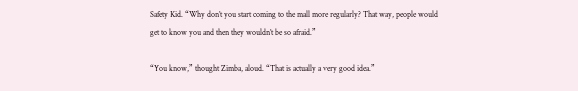Safety Kid. “Why don’t you start coming to the mall more regularly? That way, people would get to know you and then they wouldn’t be so afraid.”

“You know,” thought Zimba, aloud. “That is actually a very good idea.”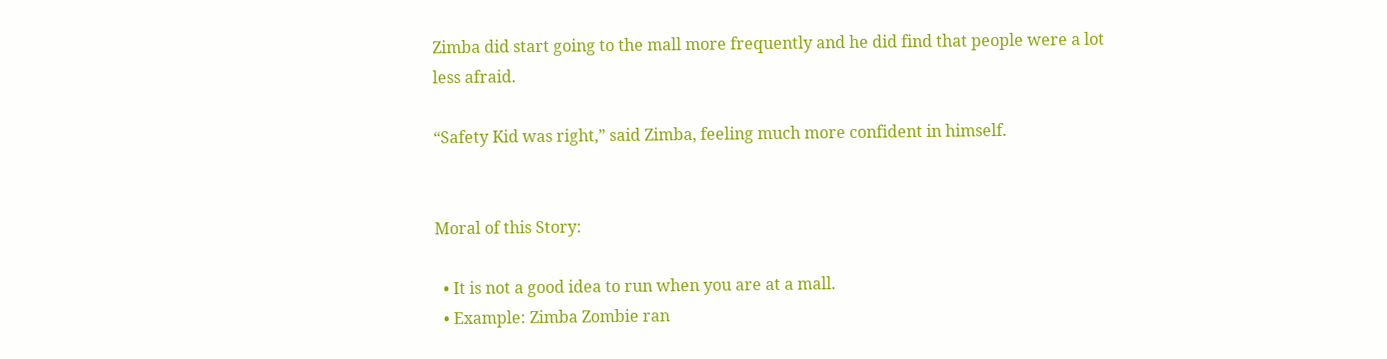Zimba did start going to the mall more frequently and he did find that people were a lot less afraid.

“Safety Kid was right,” said Zimba, feeling much more confident in himself.


Moral of this Story:

  • It is not a good idea to run when you are at a mall.
  • Example: Zimba Zombie ran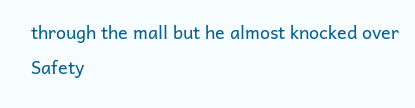through the mall but he almost knocked over Safety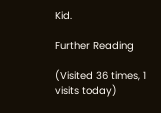Kid.

Further Reading

(Visited 36 times, 1 visits today)